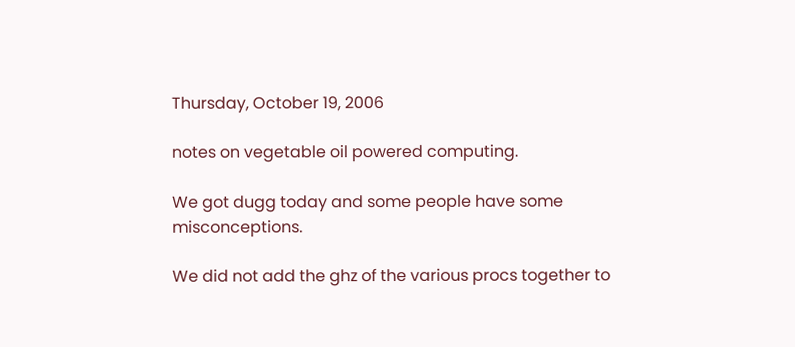Thursday, October 19, 2006

notes on vegetable oil powered computing.

We got dugg today and some people have some misconceptions.

We did not add the ghz of the various procs together to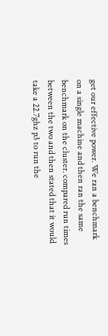get our effective power. We ran a benchmark on a single machine and then ran the same benchmark on the cluster. compared run times between the two and then stated that it would take a 22.7ghz p3 to run the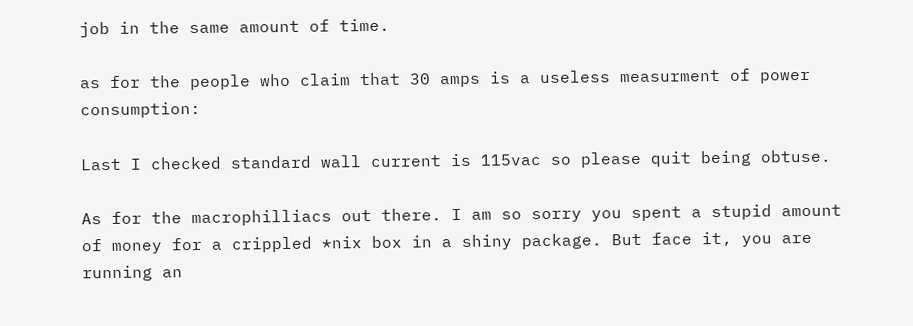job in the same amount of time.

as for the people who claim that 30 amps is a useless measurment of power consumption:

Last I checked standard wall current is 115vac so please quit being obtuse.

As for the macrophilliacs out there. I am so sorry you spent a stupid amount of money for a crippled *nix box in a shiny package. But face it, you are running an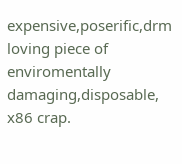expensive,poserific,drm loving piece of enviromentally damaging,disposable, x86 crap.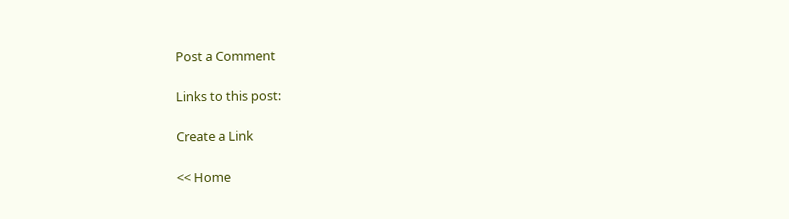Post a Comment

Links to this post:

Create a Link

<< Home